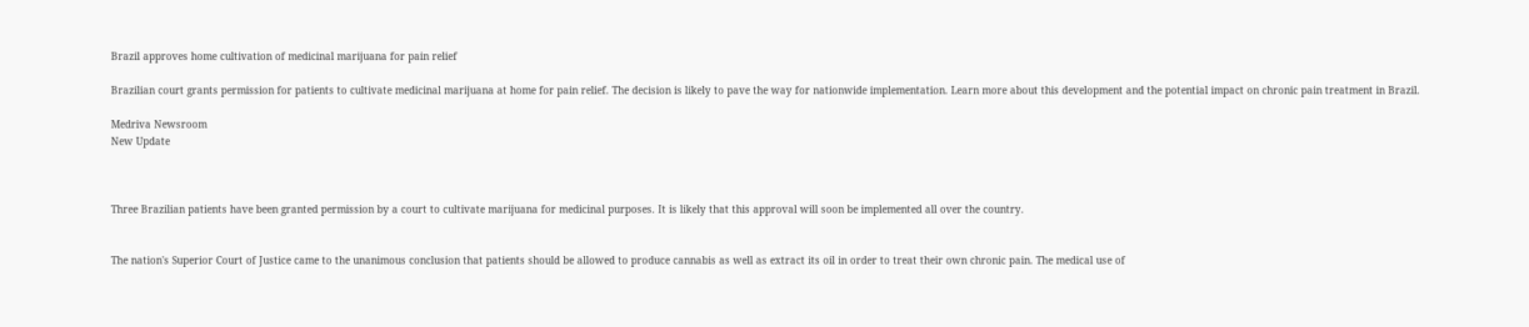Brazil approves home cultivation of medicinal marijuana for pain relief

Brazilian court grants permission for patients to cultivate medicinal marijuana at home for pain relief. The decision is likely to pave the way for nationwide implementation. Learn more about this development and the potential impact on chronic pain treatment in Brazil.

Medriva Newsroom
New Update



Three Brazilian patients have been granted permission by a court to cultivate marijuana for medicinal purposes. It is likely that this approval will soon be implemented all over the country.


The nation's Superior Court of Justice came to the unanimous conclusion that patients should be allowed to produce cannabis as well as extract its oil in order to treat their own chronic pain. The medical use of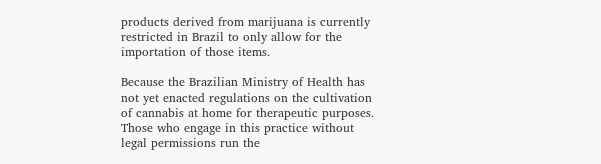products derived from marijuana is currently restricted in Brazil to only allow for the importation of those items.

Because the Brazilian Ministry of Health has not yet enacted regulations on the cultivation of cannabis at home for therapeutic purposes. Those who engage in this practice without legal permissions run the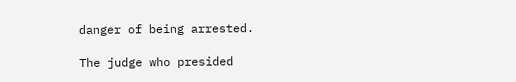danger of being arrested.

The judge who presided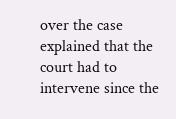over the case explained that the court had to intervene since the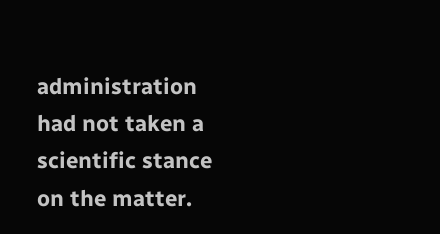administration had not taken a scientific stance on the matter.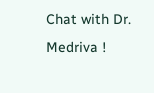Chat with Dr. Medriva !